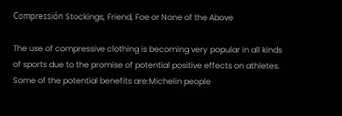Compressión Stockings, Friend, Foe or None of the Above

The use of compressive clothing is becoming very popular in all kinds of sports due to the promise of potential positive effects on athletes. Some of the potential benefits are:Michelin people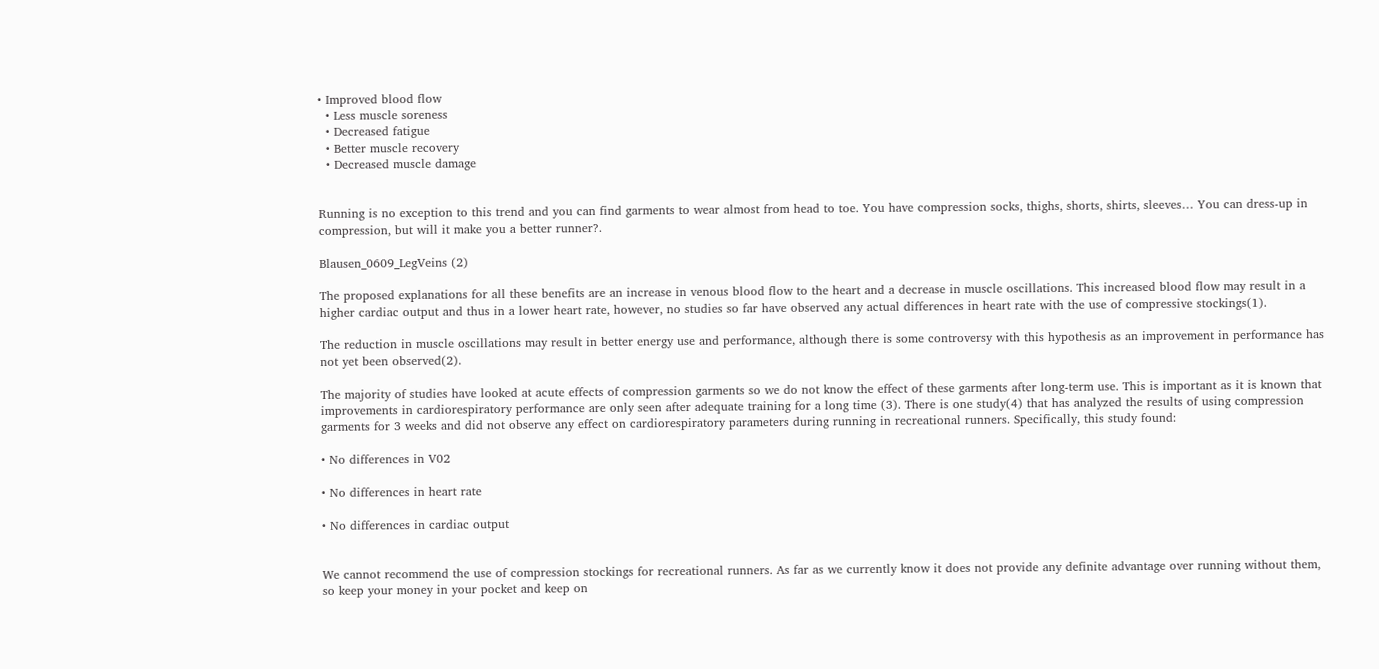• Improved blood flow
  • Less muscle soreness
  • Decreased fatigue
  • Better muscle recovery
  • Decreased muscle damage


Running is no exception to this trend and you can find garments to wear almost from head to toe. You have compression socks, thighs, shorts, shirts, sleeves… You can dress-up in compression, but will it make you a better runner?.

Blausen_0609_LegVeins (2)

The proposed explanations for all these benefits are an increase in venous blood flow to the heart and a decrease in muscle oscillations. This increased blood flow may result in a higher cardiac output and thus in a lower heart rate, however, no studies so far have observed any actual differences in heart rate with the use of compressive stockings(1).

The reduction in muscle oscillations may result in better energy use and performance, although there is some controversy with this hypothesis as an improvement in performance has not yet been observed(2).

The majority of studies have looked at acute effects of compression garments so we do not know the effect of these garments after long-term use. This is important as it is known that improvements in cardiorespiratory performance are only seen after adequate training for a long time (3). There is one study(4) that has analyzed the results of using compression garments for 3 weeks and did not observe any effect on cardiorespiratory parameters during running in recreational runners. Specifically, this study found:

• No differences in V02

• No differences in heart rate

• No differences in cardiac output


We cannot recommend the use of compression stockings for recreational runners. As far as we currently know it does not provide any definite advantage over running without them, so keep your money in your pocket and keep on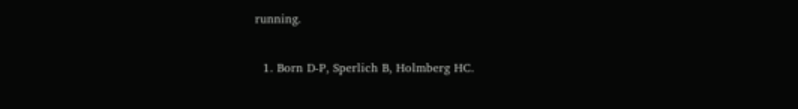running.

  1. Born D-P, Sperlich B, Holmberg HC.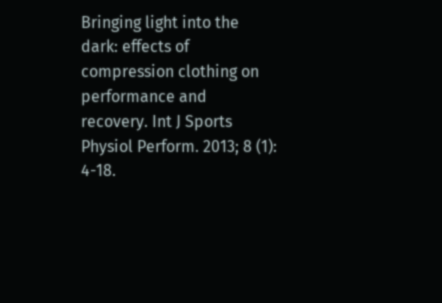Bringing light into the dark: effects of compression clothing on performance and recovery. Int J Sports Physiol Perform. 2013; 8 (1): 4-18.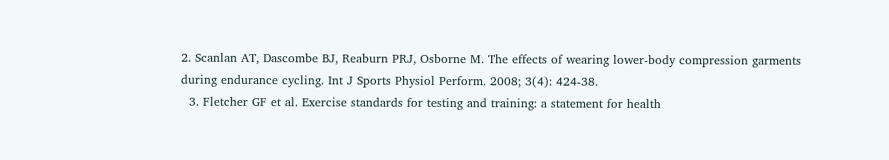2. Scanlan AT, Dascombe BJ, Reaburn PRJ, Osborne M. The effects of wearing lower-body compression garments during endurance cycling. Int J Sports Physiol Perform. 2008; 3(4): 424-38.
  3. Fletcher GF et al. Exercise standards for testing and training: a statement for health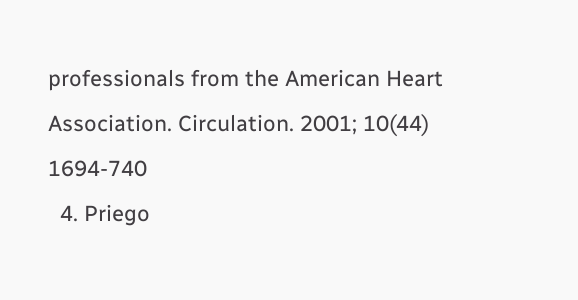professionals from the American Heart Association. Circulation. 2001; 10(44) 1694-740
  4. Priego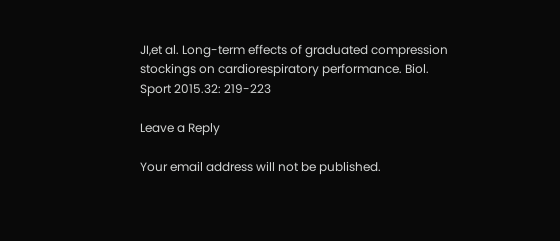JI,et al. Long-term effects of graduated compression stockings on cardiorespiratory performance. Biol. Sport 2015.32: 219-223

Leave a Reply

Your email address will not be published.